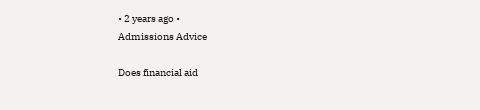• 2 years ago •
Admissions Advice

Does financial aid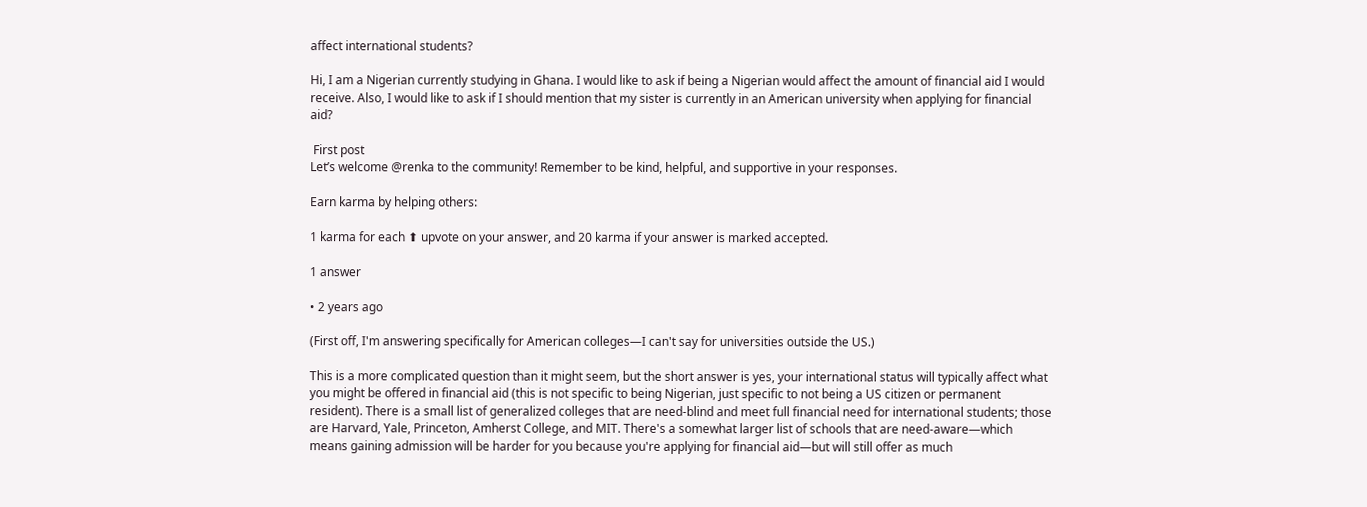affect international students?

Hi, I am a Nigerian currently studying in Ghana. I would like to ask if being a Nigerian would affect the amount of financial aid I would receive. Also, I would like to ask if I should mention that my sister is currently in an American university when applying for financial aid?

 First post
Let’s welcome @renka to the community! Remember to be kind, helpful, and supportive in your responses.

Earn karma by helping others:

1 karma for each ⬆ upvote on your answer, and 20 karma if your answer is marked accepted.

1 answer

• 2 years ago

(First off, I'm answering specifically for American colleges—I can't say for universities outside the US.)

This is a more complicated question than it might seem, but the short answer is yes, your international status will typically affect what you might be offered in financial aid (this is not specific to being Nigerian, just specific to not being a US citizen or permanent resident). There is a small list of generalized colleges that are need-blind and meet full financial need for international students; those are Harvard, Yale, Princeton, Amherst College, and MIT. There's a somewhat larger list of schools that are need-aware—which means gaining admission will be harder for you because you're applying for financial aid—but will still offer as much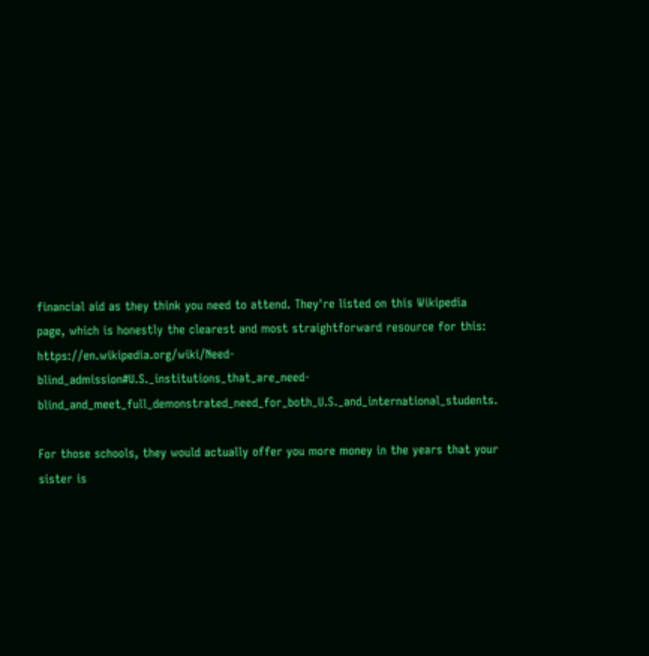financial aid as they think you need to attend. They're listed on this Wikipedia page, which is honestly the clearest and most straightforward resource for this: https://en.wikipedia.org/wiki/Need-blind_admission#U.S._institutions_that_are_need-blind_and_meet_full_demonstrated_need_for_both_U.S._and_international_students.

For those schools, they would actually offer you more money in the years that your sister is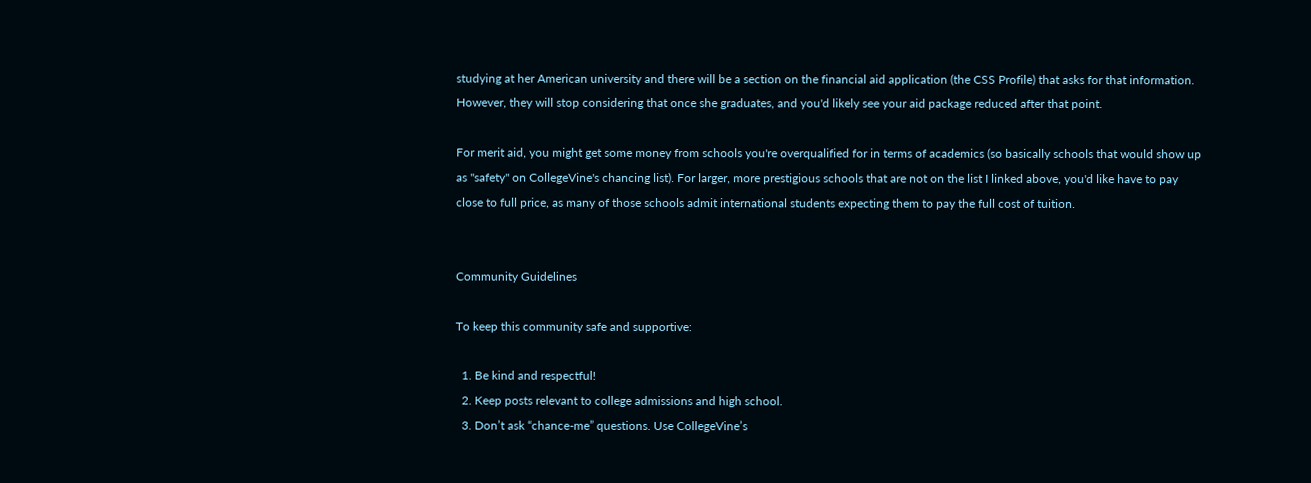studying at her American university and there will be a section on the financial aid application (the CSS Profile) that asks for that information. However, they will stop considering that once she graduates, and you'd likely see your aid package reduced after that point.

For merit aid, you might get some money from schools you're overqualified for in terms of academics (so basically schools that would show up as "safety" on CollegeVine's chancing list). For larger, more prestigious schools that are not on the list I linked above, you'd like have to pay close to full price, as many of those schools admit international students expecting them to pay the full cost of tuition.


Community Guidelines

To keep this community safe and supportive:

  1. Be kind and respectful!
  2. Keep posts relevant to college admissions and high school.
  3. Don’t ask “chance-me” questions. Use CollegeVine’s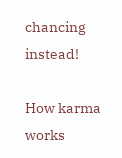chancing instead!

How karma works